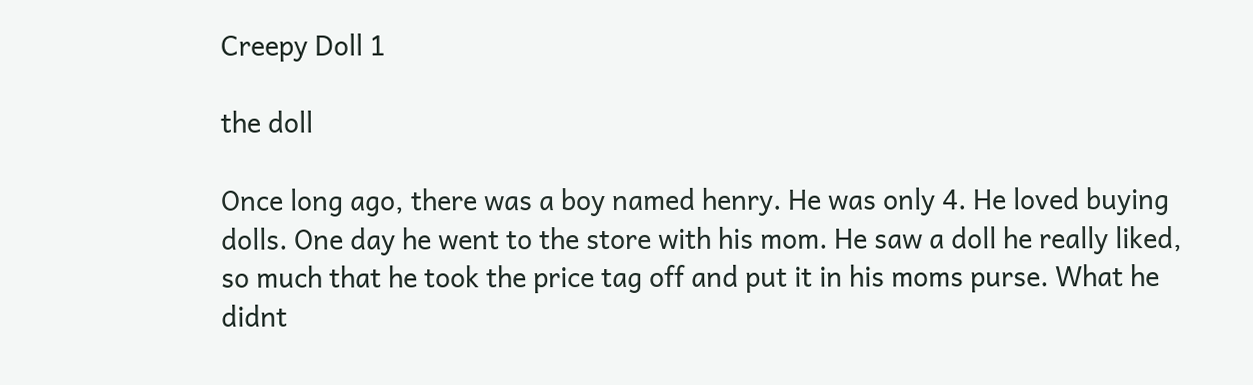Creepy Doll 1

the doll

Once long ago, there was a boy named henry. He was only 4. He loved buying dolls. One day he went to the store with his mom. He saw a doll he really liked, so much that he took the price tag off and put it in his moms purse. What he didnt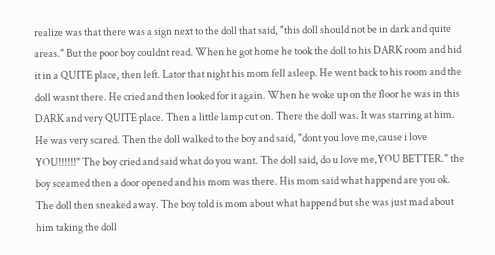realize was that there was a sign next to the doll that said, "this doll should not be in dark and quite areas." But the poor boy couldnt read. When he got home he took the doll to his DARK room and hid it in a QUITE place, then left. Lator that night his mom fell asleep. He went back to his room and the doll wasnt there. He cried and then looked for it again. When he woke up on the floor he was in this DARK and very QUITE place. Then a little lamp cut on. There the doll was. It was starring at him. He was very scared. Then the doll walked to the boy and said, "dont you love me,cause i love YOU!!!!!!" The boy cried and said what do you want. The doll said, do u love me,YOU BETTER." the boy sceamed then a door opened and his mom was there. His mom said what happend are you ok. The doll then sneaked away. The boy told is mom about what happend but she was just mad about him taking the doll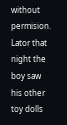without permision. Lator that night the boy saw his other toy dolls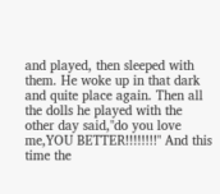and played, then sleeped with them. He woke up in that dark and quite place again. Then all the dolls he played with the other day said,"do you love me,YOU BETTER!!!!!!!!" And this time the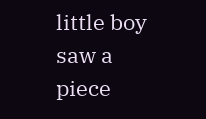little boy saw a piece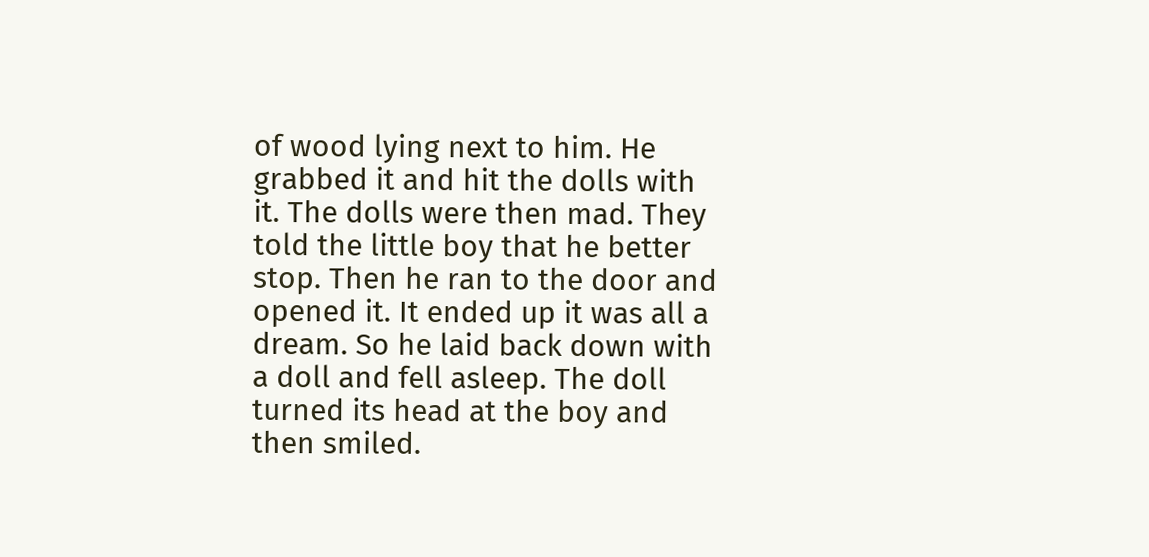of wood lying next to him. He grabbed it and hit the dolls with it. The dolls were then mad. They told the little boy that he better stop. Then he ran to the door and opened it. It ended up it was all a dream. So he laid back down with a doll and fell asleep. The doll turned its head at the boy and then smiled.